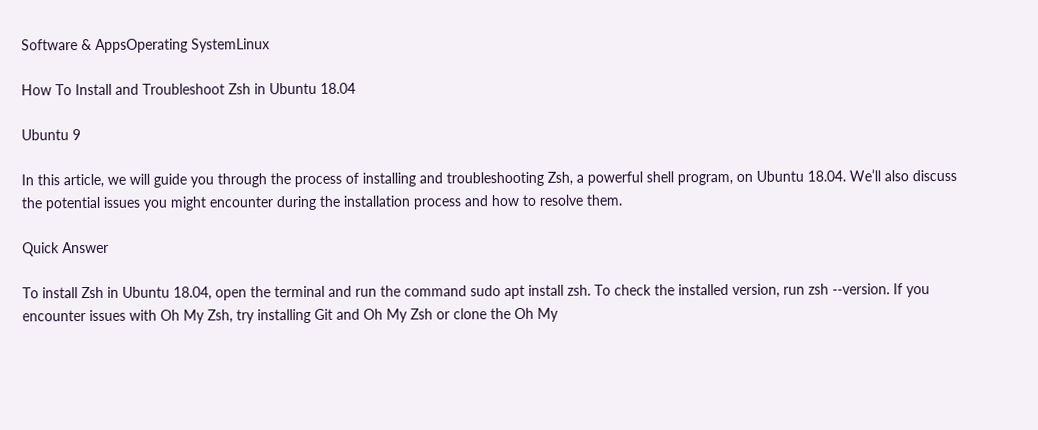Software & AppsOperating SystemLinux

How To Install and Troubleshoot Zsh in Ubuntu 18.04

Ubuntu 9

In this article, we will guide you through the process of installing and troubleshooting Zsh, a powerful shell program, on Ubuntu 18.04. We’ll also discuss the potential issues you might encounter during the installation process and how to resolve them.

Quick Answer

To install Zsh in Ubuntu 18.04, open the terminal and run the command sudo apt install zsh. To check the installed version, run zsh --version. If you encounter issues with Oh My Zsh, try installing Git and Oh My Zsh or clone the Oh My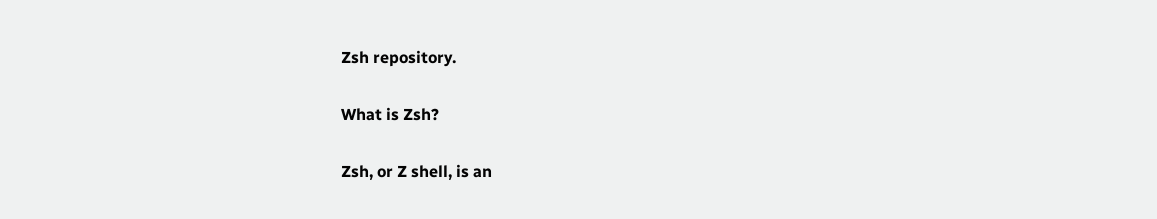Zsh repository.

What is Zsh?

Zsh, or Z shell, is an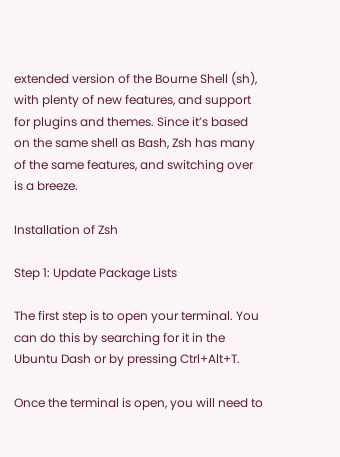extended version of the Bourne Shell (sh), with plenty of new features, and support for plugins and themes. Since it’s based on the same shell as Bash, Zsh has many of the same features, and switching over is a breeze.

Installation of Zsh

Step 1: Update Package Lists

The first step is to open your terminal. You can do this by searching for it in the Ubuntu Dash or by pressing Ctrl+Alt+T.

Once the terminal is open, you will need to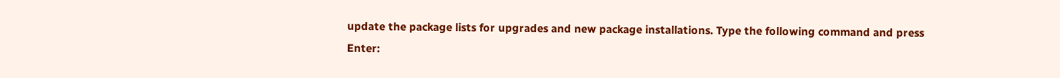update the package lists for upgrades and new package installations. Type the following command and press Enter: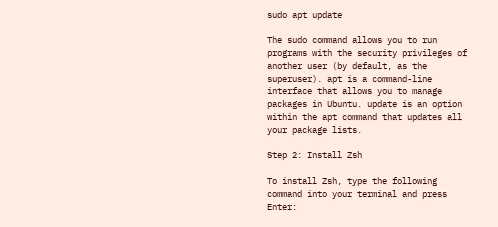sudo apt update

The sudo command allows you to run programs with the security privileges of another user (by default, as the superuser). apt is a command-line interface that allows you to manage packages in Ubuntu. update is an option within the apt command that updates all your package lists.

Step 2: Install Zsh

To install Zsh, type the following command into your terminal and press Enter: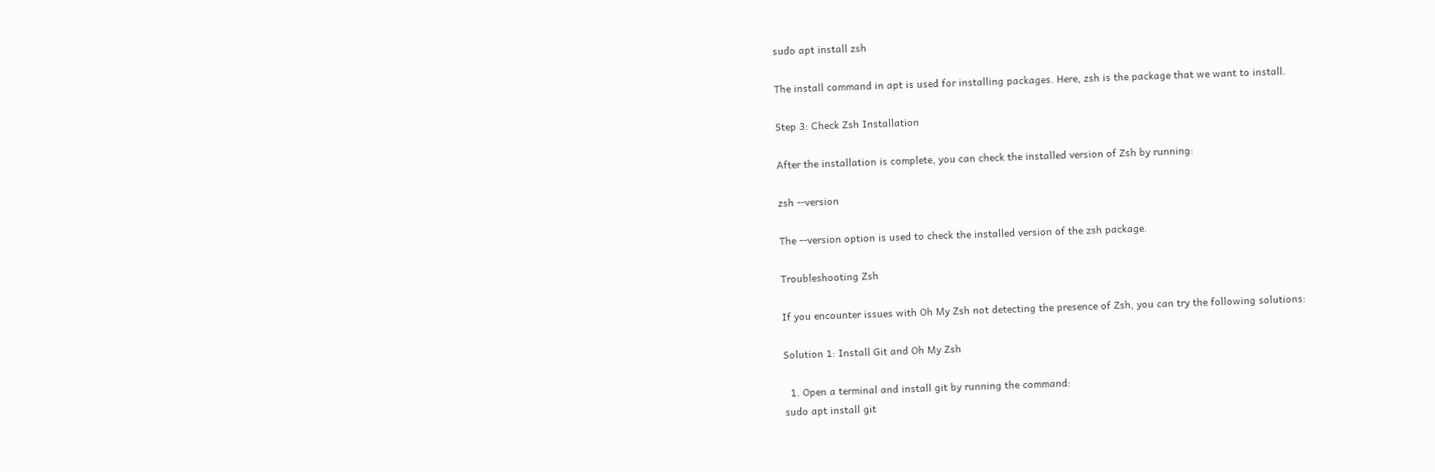sudo apt install zsh

The install command in apt is used for installing packages. Here, zsh is the package that we want to install.

Step 3: Check Zsh Installation

After the installation is complete, you can check the installed version of Zsh by running:

zsh --version

The --version option is used to check the installed version of the zsh package.

Troubleshooting Zsh

If you encounter issues with Oh My Zsh not detecting the presence of Zsh, you can try the following solutions:

Solution 1: Install Git and Oh My Zsh

  1. Open a terminal and install git by running the command:
sudo apt install git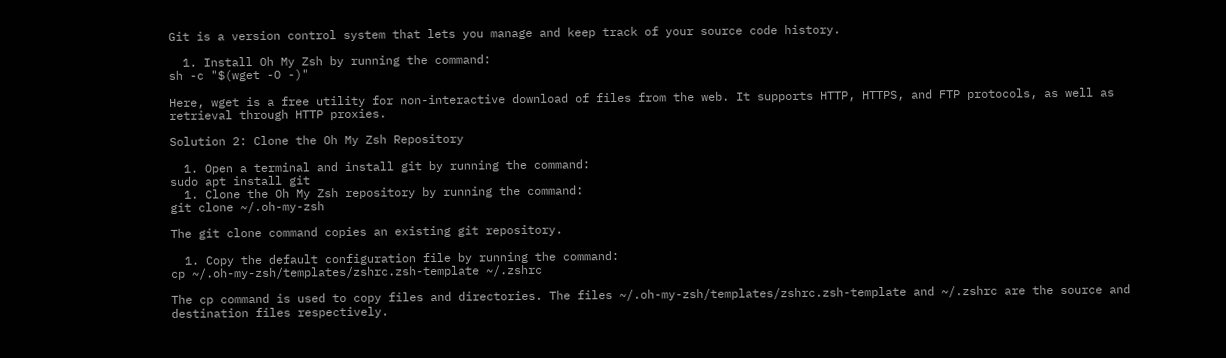Git is a version control system that lets you manage and keep track of your source code history.

  1. Install Oh My Zsh by running the command:
sh -c "$(wget -O -)"

Here, wget is a free utility for non-interactive download of files from the web. It supports HTTP, HTTPS, and FTP protocols, as well as retrieval through HTTP proxies.

Solution 2: Clone the Oh My Zsh Repository

  1. Open a terminal and install git by running the command:
sudo apt install git
  1. Clone the Oh My Zsh repository by running the command:
git clone ~/.oh-my-zsh

The git clone command copies an existing git repository.

  1. Copy the default configuration file by running the command:
cp ~/.oh-my-zsh/templates/zshrc.zsh-template ~/.zshrc

The cp command is used to copy files and directories. The files ~/.oh-my-zsh/templates/zshrc.zsh-template and ~/.zshrc are the source and destination files respectively.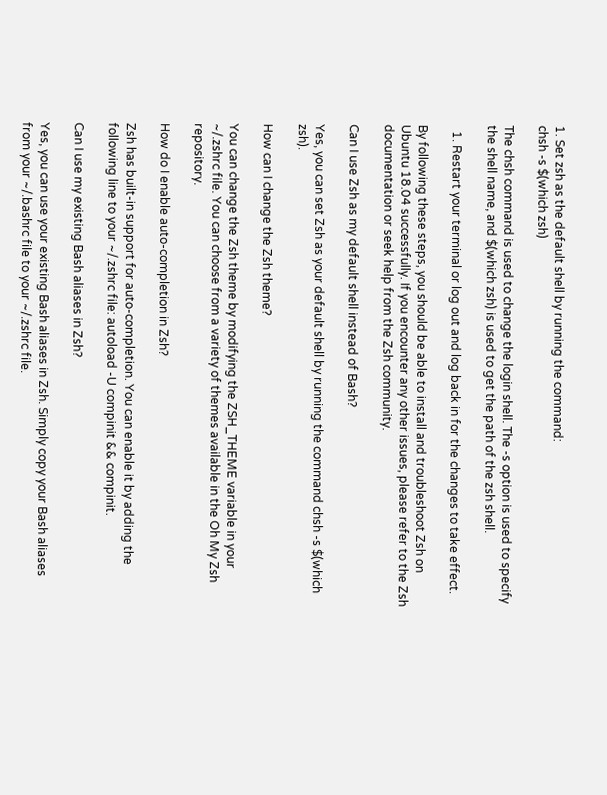1. Set zsh as the default shell by running the command:
chsh -s $(which zsh)

The chsh command is used to change the login shell. The -s option is used to specify the shell name, and $(which zsh) is used to get the path of the zsh shell.

  1. Restart your terminal or log out and log back in for the changes to take effect.

By following these steps, you should be able to install and troubleshoot Zsh on Ubuntu 18.04 successfully. If you encounter any other issues, please refer to the Zsh documentation or seek help from the Zsh community.

Can I use Zsh as my default shell instead of Bash?

Yes, you can set Zsh as your default shell by running the command chsh -s $(which zsh).

How can I change the Zsh theme?

You can change the Zsh theme by modifying the ZSH_THEME variable in your ~/.zshrc file. You can choose from a variety of themes available in the Oh My Zsh repository.

How do I enable auto-completion in Zsh?

Zsh has built-in support for auto-completion. You can enable it by adding the following line to your ~/.zshrc file: autoload -U compinit && compinit.

Can I use my existing Bash aliases in Zsh?

Yes, you can use your existing Bash aliases in Zsh. Simply copy your Bash aliases from your ~/.bashrc file to your ~/.zshrc file.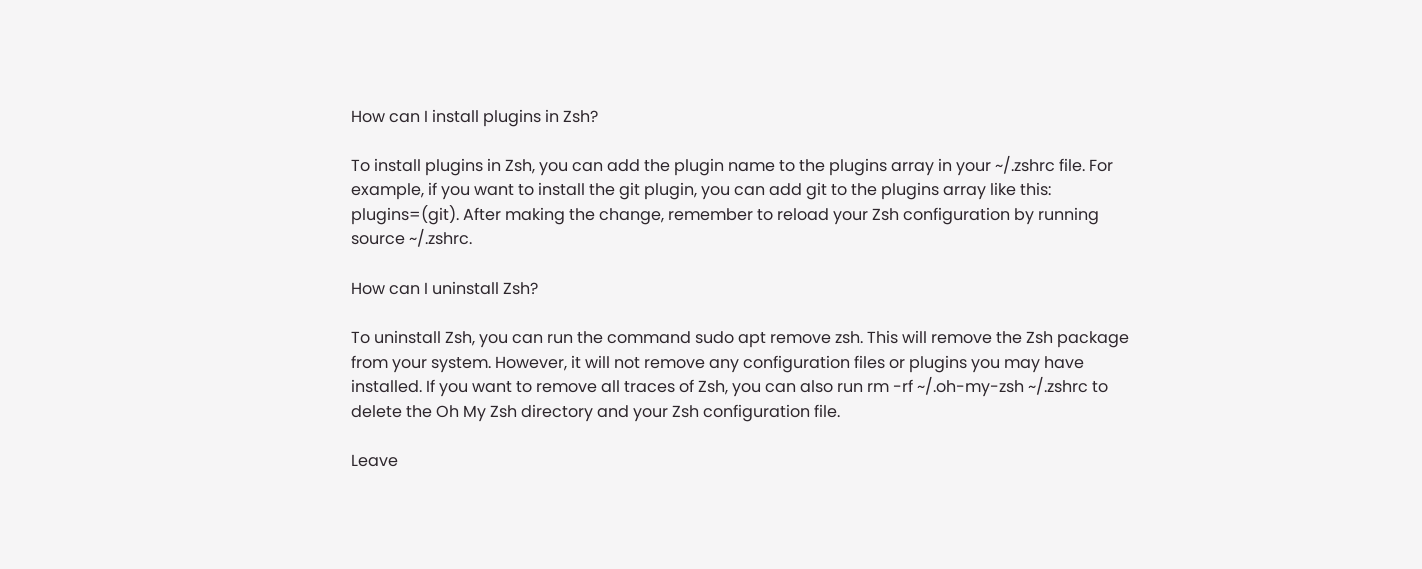How can I install plugins in Zsh?

To install plugins in Zsh, you can add the plugin name to the plugins array in your ~/.zshrc file. For example, if you want to install the git plugin, you can add git to the plugins array like this: plugins=(git). After making the change, remember to reload your Zsh configuration by running source ~/.zshrc.

How can I uninstall Zsh?

To uninstall Zsh, you can run the command sudo apt remove zsh. This will remove the Zsh package from your system. However, it will not remove any configuration files or plugins you may have installed. If you want to remove all traces of Zsh, you can also run rm -rf ~/.oh-my-zsh ~/.zshrc to delete the Oh My Zsh directory and your Zsh configuration file.

Leave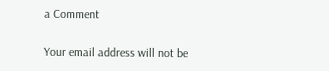a Comment

Your email address will not be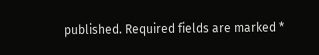published. Required fields are marked *